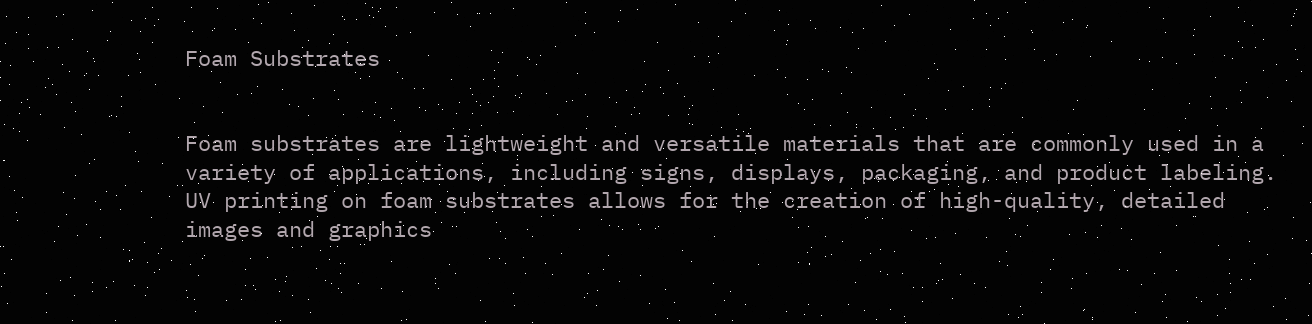Foam Substrates


Foam substrates are lightweight and versatile materials that are commonly used in a variety of applications, including signs, displays, packaging, and product labeling. UV printing on foam substrates allows for the creation of high-quality, detailed images and graphics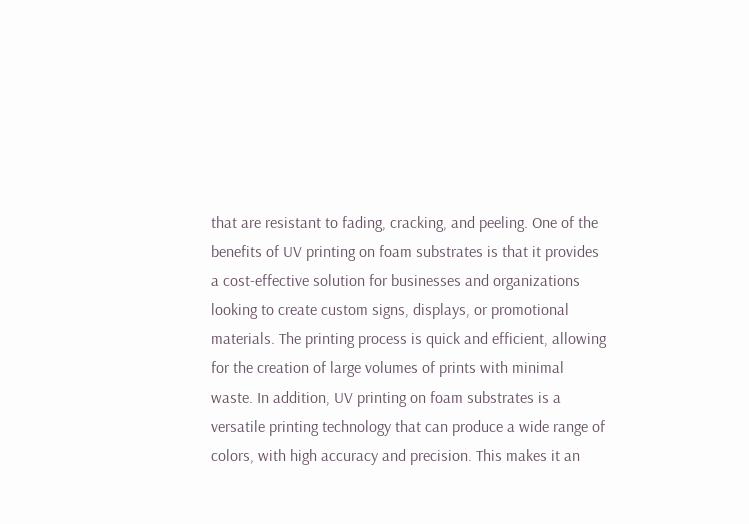that are resistant to fading, cracking, and peeling. One of the benefits of UV printing on foam substrates is that it provides a cost-effective solution for businesses and organizations looking to create custom signs, displays, or promotional materials. The printing process is quick and efficient, allowing for the creation of large volumes of prints with minimal waste. In addition, UV printing on foam substrates is a versatile printing technology that can produce a wide range of colors, with high accuracy and precision. This makes it an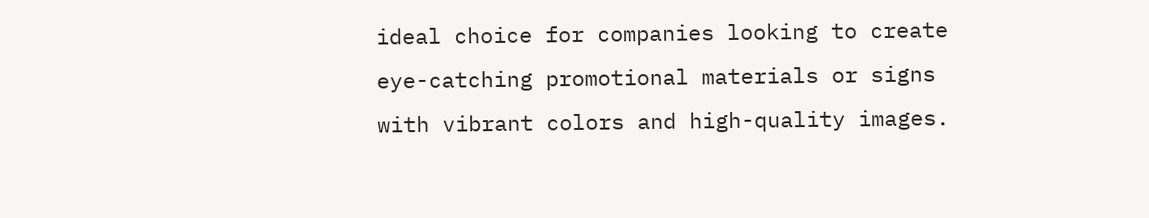ideal choice for companies looking to create eye-catching promotional materials or signs with vibrant colors and high-quality images.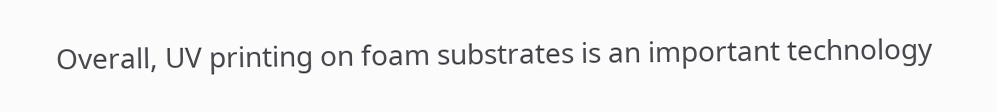Overall, UV printing on foam substrates is an important technology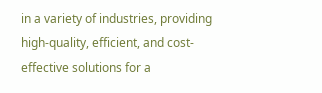in a variety of industries, providing high-quality, efficient, and cost-effective solutions for a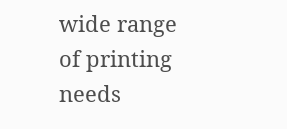wide range of printing needs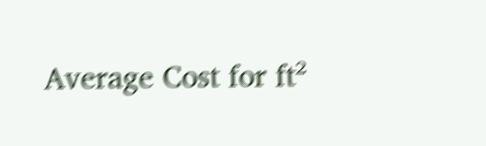Average Cost for ft²